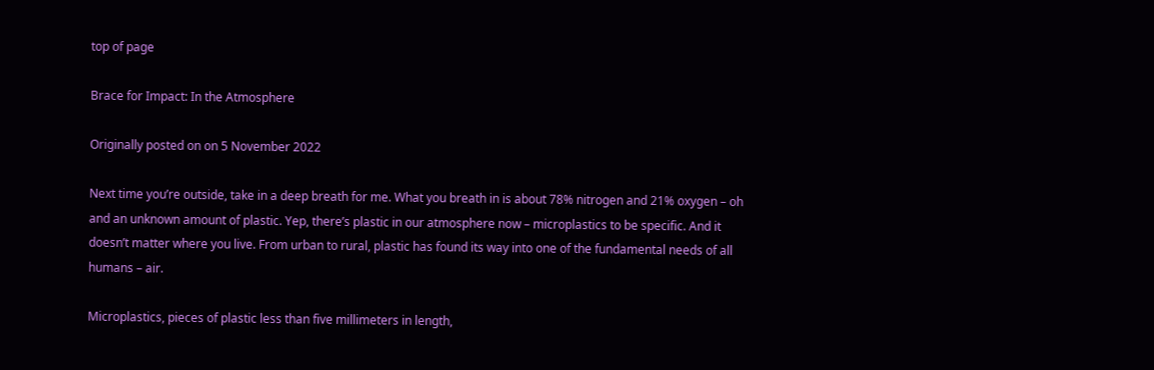top of page

Brace for Impact: In the Atmosphere

Originally posted on on 5 November 2022

Next time you’re outside, take in a deep breath for me. What you breath in is about 78% nitrogen and 21% oxygen – oh and an unknown amount of plastic. Yep, there’s plastic in our atmosphere now – microplastics to be specific. And it doesn’t matter where you live. From urban to rural, plastic has found its way into one of the fundamental needs of all humans – air.

Microplastics, pieces of plastic less than five millimeters in length,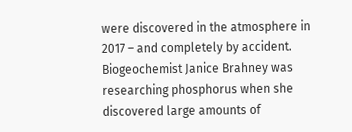were discovered in the atmosphere in 2017 – and completely by accident. Biogeochemist Janice Brahney was researching phosphorus when she discovered large amounts of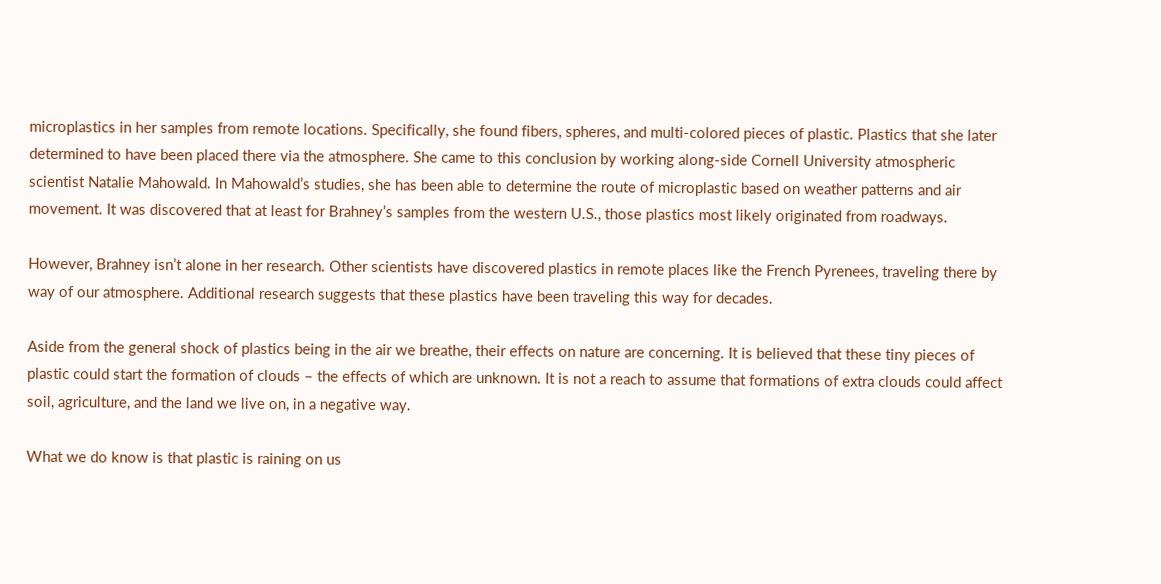microplastics in her samples from remote locations. Specifically, she found fibers, spheres, and multi-colored pieces of plastic. Plastics that she later determined to have been placed there via the atmosphere. She came to this conclusion by working along-side Cornell University atmospheric scientist Natalie Mahowald. In Mahowald’s studies, she has been able to determine the route of microplastic based on weather patterns and air movement. It was discovered that at least for Brahney’s samples from the western U.S., those plastics most likely originated from roadways.

However, Brahney isn’t alone in her research. Other scientists have discovered plastics in remote places like the French Pyrenees, traveling there by way of our atmosphere. Additional research suggests that these plastics have been traveling this way for decades.

Aside from the general shock of plastics being in the air we breathe, their effects on nature are concerning. It is believed that these tiny pieces of plastic could start the formation of clouds – the effects of which are unknown. It is not a reach to assume that formations of extra clouds could affect soil, agriculture, and the land we live on, in a negative way.

What we do know is that plastic is raining on us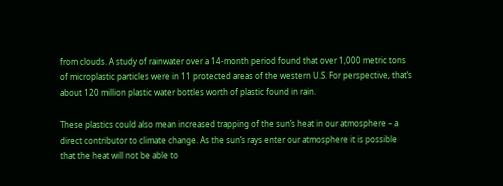from clouds. A study of rainwater over a 14-month period found that over 1,000 metric tons of microplastic particles were in 11 protected areas of the western U.S. For perspective, that’s about 120 million plastic water bottles worth of plastic found in rain.

These plastics could also mean increased trapping of the sun’s heat in our atmosphere – a direct contributor to climate change. As the sun’s rays enter our atmosphere it is possible that the heat will not be able to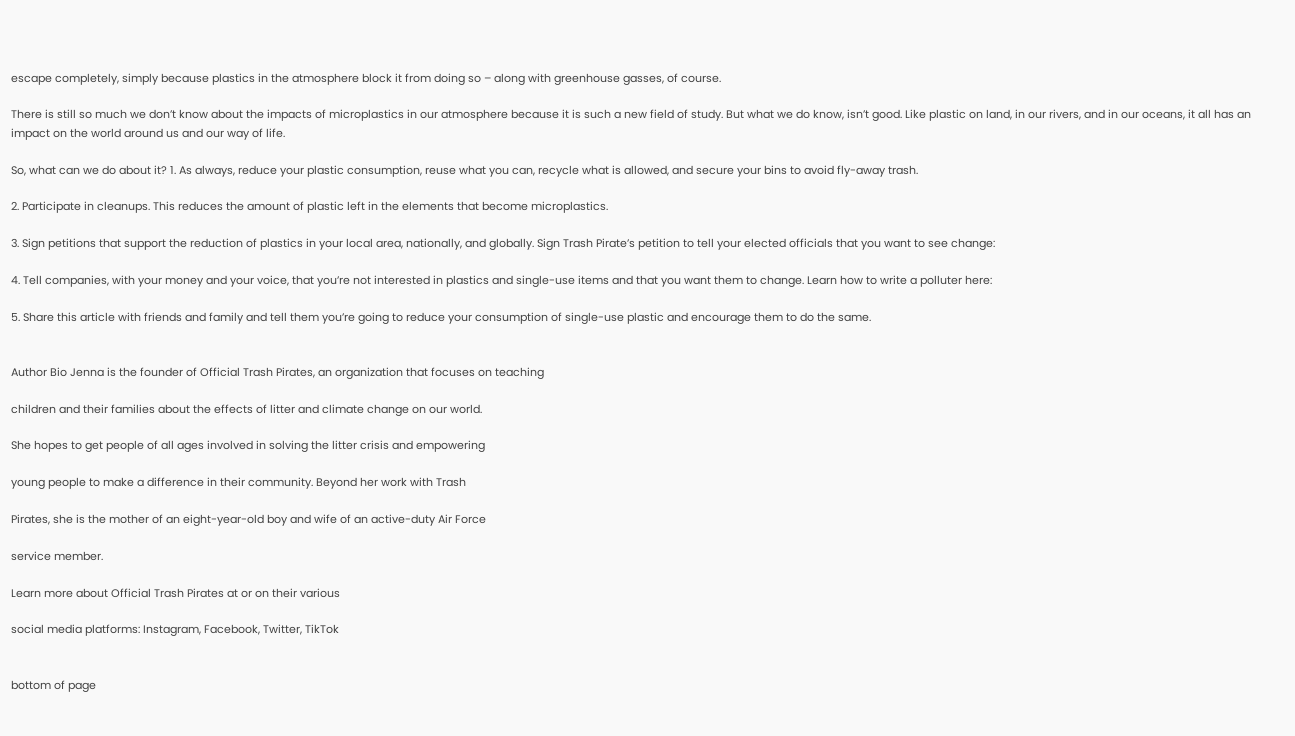escape completely, simply because plastics in the atmosphere block it from doing so – along with greenhouse gasses, of course.

There is still so much we don’t know about the impacts of microplastics in our atmosphere because it is such a new field of study. But what we do know, isn’t good. Like plastic on land, in our rivers, and in our oceans, it all has an impact on the world around us and our way of life.

So, what can we do about it? 1. As always, reduce your plastic consumption, reuse what you can, recycle what is allowed, and secure your bins to avoid fly-away trash.

2. Participate in cleanups. This reduces the amount of plastic left in the elements that become microplastics.

3. Sign petitions that support the reduction of plastics in your local area, nationally, and globally. Sign Trash Pirate’s petition to tell your elected officials that you want to see change:

4. Tell companies, with your money and your voice, that you’re not interested in plastics and single-use items and that you want them to change. Learn how to write a polluter here:

5. Share this article with friends and family and tell them you’re going to reduce your consumption of single-use plastic and encourage them to do the same.


Author Bio Jenna is the founder of Official Trash Pirates, an organization that focuses on teaching

children and their families about the effects of litter and climate change on our world.

She hopes to get people of all ages involved in solving the litter crisis and empowering

young people to make a difference in their community. Beyond her work with Trash

Pirates, she is the mother of an eight-year-old boy and wife of an active-duty Air Force

service member.

Learn more about Official Trash Pirates at or on their various

social media platforms: Instagram, Facebook, Twitter, TikTok


bottom of page